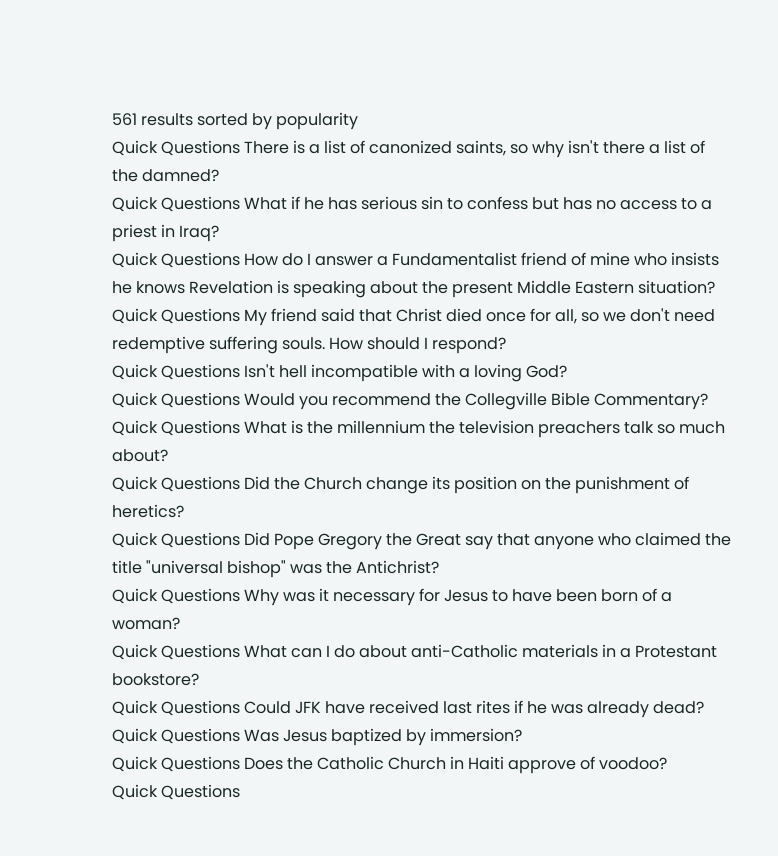561 results sorted by popularity
Quick Questions There is a list of canonized saints, so why isn't there a list of the damned?
Quick Questions What if he has serious sin to confess but has no access to a priest in Iraq?
Quick Questions How do I answer a Fundamentalist friend of mine who insists he knows Revelation is speaking about the present Middle Eastern situation?
Quick Questions My friend said that Christ died once for all, so we don't need redemptive suffering souls. How should I respond?
Quick Questions Isn't hell incompatible with a loving God?
Quick Questions Would you recommend the Collegville Bible Commentary?
Quick Questions What is the millennium the television preachers talk so much about?
Quick Questions Did the Church change its position on the punishment of heretics?
Quick Questions Did Pope Gregory the Great say that anyone who claimed the title "universal bishop" was the Antichrist?
Quick Questions Why was it necessary for Jesus to have been born of a woman?
Quick Questions What can I do about anti-Catholic materials in a Protestant bookstore?
Quick Questions Could JFK have received last rites if he was already dead?
Quick Questions Was Jesus baptized by immersion?
Quick Questions Does the Catholic Church in Haiti approve of voodoo?
Quick Questions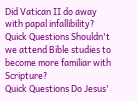Did Vatican II do away with papal infallibility?
Quick Questions Shouldn't we attend Bible studies to become more familiar with Scripture?
Quick Questions Do Jesus'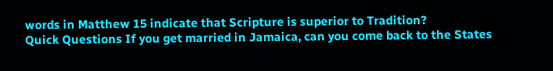words in Matthew 15 indicate that Scripture is superior to Tradition?
Quick Questions If you get married in Jamaica, can you come back to the States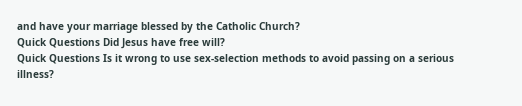and have your marriage blessed by the Catholic Church?
Quick Questions Did Jesus have free will?
Quick Questions Is it wrong to use sex-selection methods to avoid passing on a serious illness?